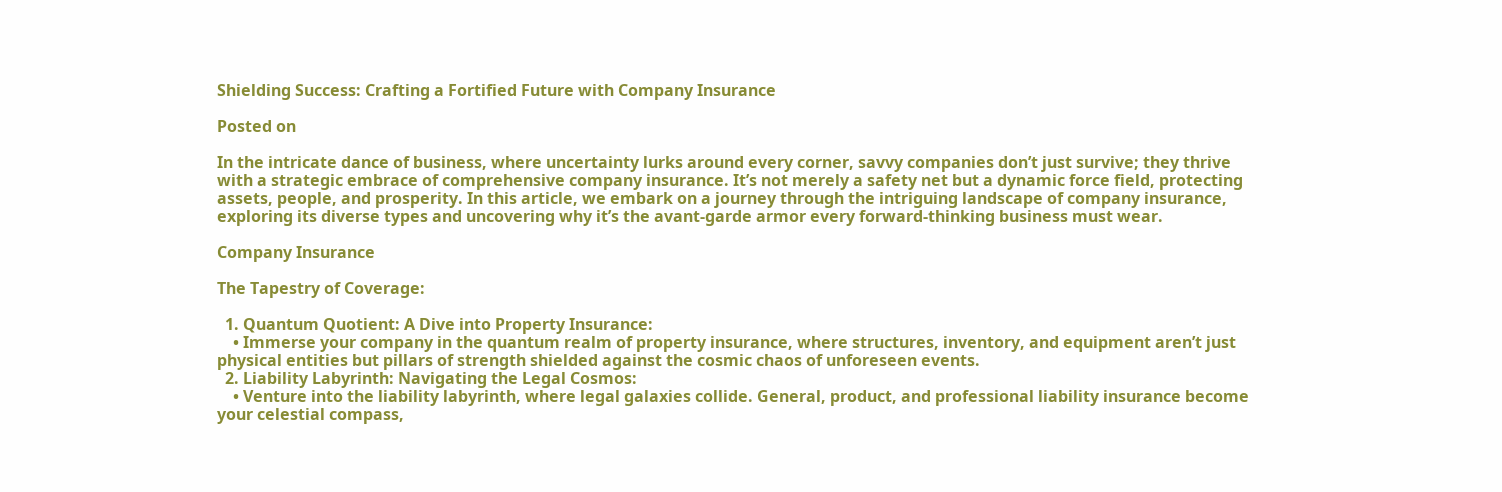Shielding Success: Crafting a Fortified Future with Company Insurance

Posted on

In the intricate dance of business, where uncertainty lurks around every corner, savvy companies don’t just survive; they thrive with a strategic embrace of comprehensive company insurance. It’s not merely a safety net but a dynamic force field, protecting assets, people, and prosperity. In this article, we embark on a journey through the intriguing landscape of company insurance, exploring its diverse types and uncovering why it’s the avant-garde armor every forward-thinking business must wear.

Company Insurance

The Tapestry of Coverage:

  1. Quantum Quotient: A Dive into Property Insurance:
    • Immerse your company in the quantum realm of property insurance, where structures, inventory, and equipment aren’t just physical entities but pillars of strength shielded against the cosmic chaos of unforeseen events.
  2. Liability Labyrinth: Navigating the Legal Cosmos:
    • Venture into the liability labyrinth, where legal galaxies collide. General, product, and professional liability insurance become your celestial compass,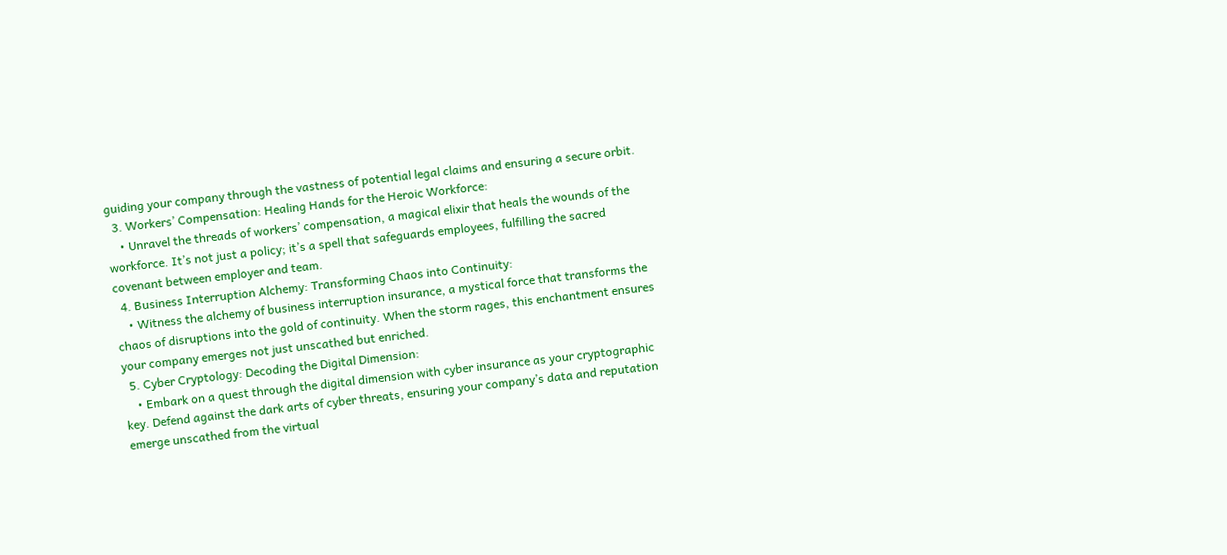guiding your company through the vastness of potential legal claims and ensuring a secure orbit.
  3. Workers’ Compensation: Healing Hands for the Heroic Workforce:
    • Unravel the threads of workers’ compensation, a magical elixir that heals the wounds of the workforce. It’s not just a policy; it’s a spell that safeguards employees, fulfilling the sacred covenant between employer and team.
  4. Business Interruption Alchemy: Transforming Chaos into Continuity:
    • Witness the alchemy of business interruption insurance, a mystical force that transforms the chaos of disruptions into the gold of continuity. When the storm rages, this enchantment ensures your company emerges not just unscathed but enriched.
  5. Cyber Cryptology: Decoding the Digital Dimension:
    • Embark on a quest through the digital dimension with cyber insurance as your cryptographic key. Defend against the dark arts of cyber threats, ensuring your company’s data and reputation emerge unscathed from the virtual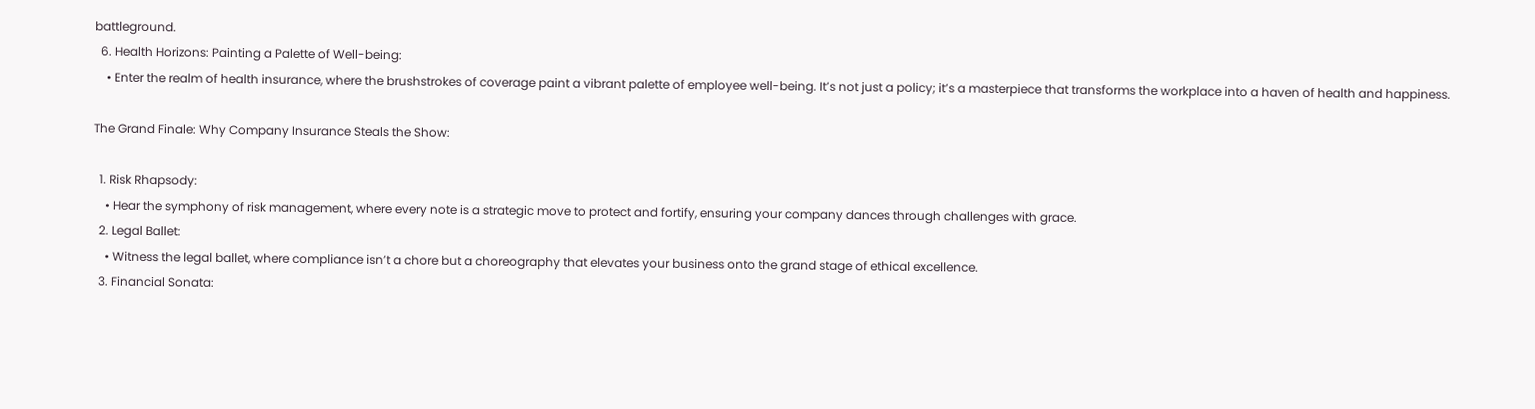battleground.
  6. Health Horizons: Painting a Palette of Well-being:
    • Enter the realm of health insurance, where the brushstrokes of coverage paint a vibrant palette of employee well-being. It’s not just a policy; it’s a masterpiece that transforms the workplace into a haven of health and happiness.

The Grand Finale: Why Company Insurance Steals the Show:

  1. Risk Rhapsody:
    • Hear the symphony of risk management, where every note is a strategic move to protect and fortify, ensuring your company dances through challenges with grace.
  2. Legal Ballet:
    • Witness the legal ballet, where compliance isn’t a chore but a choreography that elevates your business onto the grand stage of ethical excellence.
  3. Financial Sonata: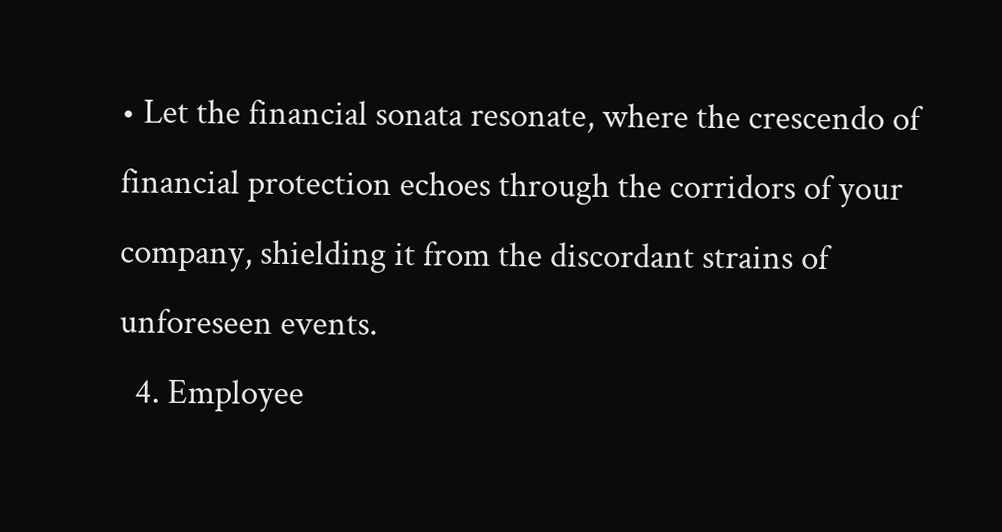• Let the financial sonata resonate, where the crescendo of financial protection echoes through the corridors of your company, shielding it from the discordant strains of unforeseen events.
  4. Employee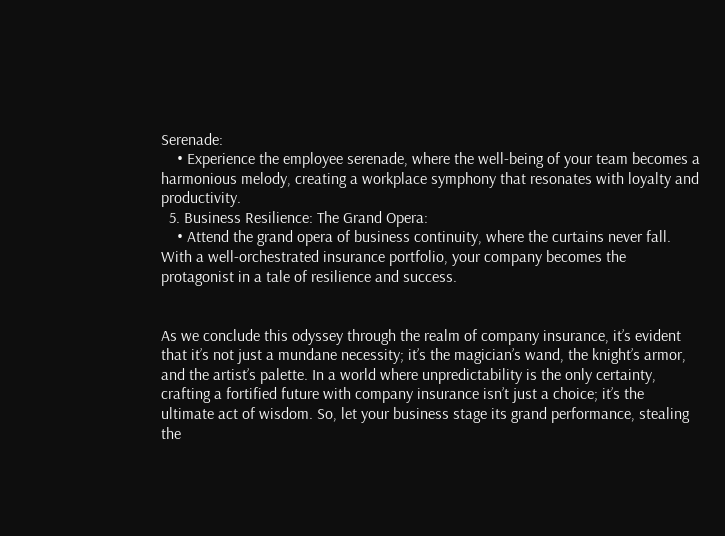Serenade:
    • Experience the employee serenade, where the well-being of your team becomes a harmonious melody, creating a workplace symphony that resonates with loyalty and productivity.
  5. Business Resilience: The Grand Opera:
    • Attend the grand opera of business continuity, where the curtains never fall. With a well-orchestrated insurance portfolio, your company becomes the protagonist in a tale of resilience and success.


As we conclude this odyssey through the realm of company insurance, it’s evident that it’s not just a mundane necessity; it’s the magician’s wand, the knight’s armor, and the artist’s palette. In a world where unpredictability is the only certainty, crafting a fortified future with company insurance isn’t just a choice; it’s the ultimate act of wisdom. So, let your business stage its grand performance, stealing the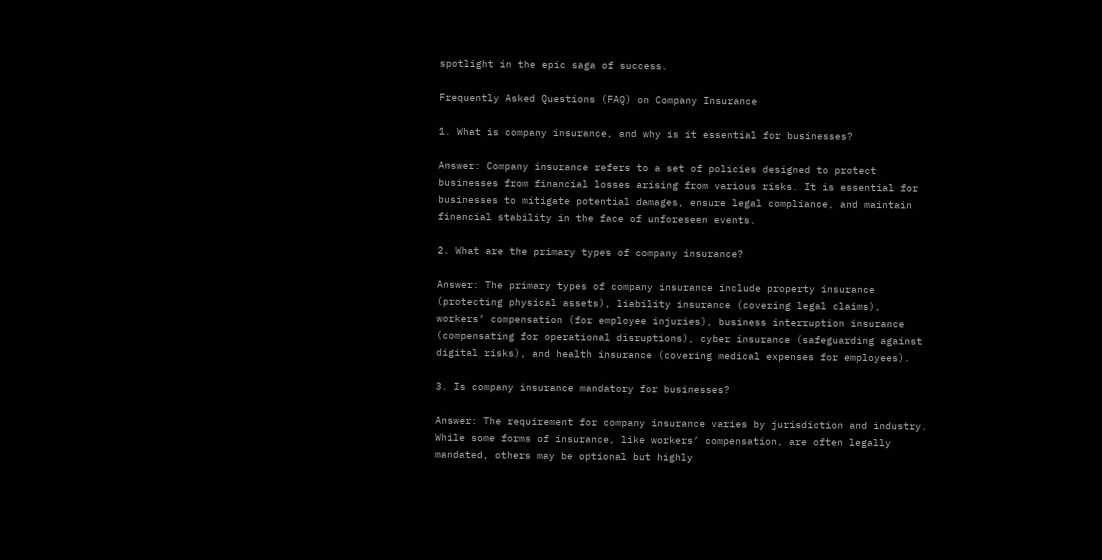spotlight in the epic saga of success.

Frequently Asked Questions (FAQ) on Company Insurance

1. What is company insurance, and why is it essential for businesses?

Answer: Company insurance refers to a set of policies designed to protect businesses from financial losses arising from various risks. It is essential for businesses to mitigate potential damages, ensure legal compliance, and maintain financial stability in the face of unforeseen events.

2. What are the primary types of company insurance?

Answer: The primary types of company insurance include property insurance (protecting physical assets), liability insurance (covering legal claims), workers’ compensation (for employee injuries), business interruption insurance (compensating for operational disruptions), cyber insurance (safeguarding against digital risks), and health insurance (covering medical expenses for employees).

3. Is company insurance mandatory for businesses?

Answer: The requirement for company insurance varies by jurisdiction and industry. While some forms of insurance, like workers’ compensation, are often legally mandated, others may be optional but highly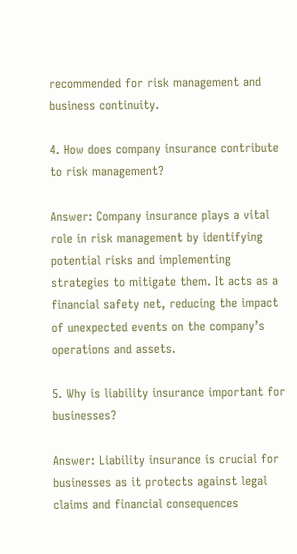recommended for risk management and business continuity.

4. How does company insurance contribute to risk management?

Answer: Company insurance plays a vital role in risk management by identifying potential risks and implementing strategies to mitigate them. It acts as a financial safety net, reducing the impact of unexpected events on the company’s operations and assets.

5. Why is liability insurance important for businesses?

Answer: Liability insurance is crucial for businesses as it protects against legal claims and financial consequences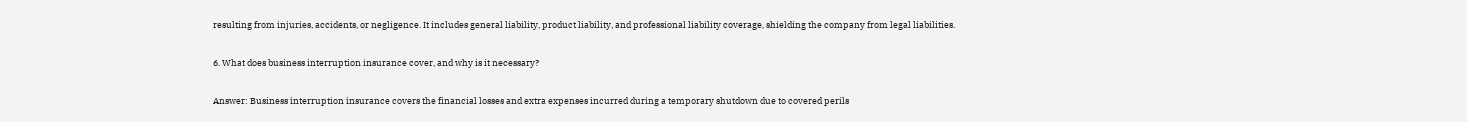resulting from injuries, accidents, or negligence. It includes general liability, product liability, and professional liability coverage, shielding the company from legal liabilities.

6. What does business interruption insurance cover, and why is it necessary?

Answer: Business interruption insurance covers the financial losses and extra expenses incurred during a temporary shutdown due to covered perils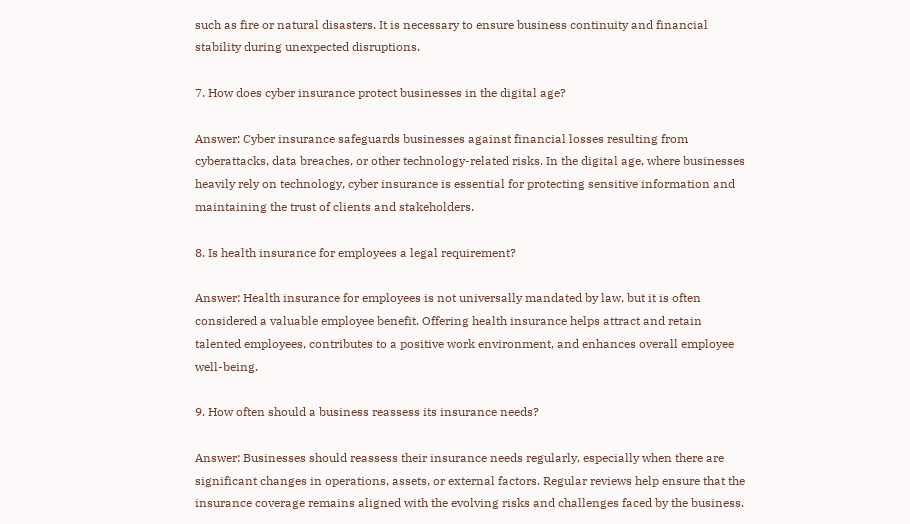such as fire or natural disasters. It is necessary to ensure business continuity and financial stability during unexpected disruptions.

7. How does cyber insurance protect businesses in the digital age?

Answer: Cyber insurance safeguards businesses against financial losses resulting from cyberattacks, data breaches, or other technology-related risks. In the digital age, where businesses heavily rely on technology, cyber insurance is essential for protecting sensitive information and maintaining the trust of clients and stakeholders.

8. Is health insurance for employees a legal requirement?

Answer: Health insurance for employees is not universally mandated by law, but it is often considered a valuable employee benefit. Offering health insurance helps attract and retain talented employees, contributes to a positive work environment, and enhances overall employee well-being.

9. How often should a business reassess its insurance needs?

Answer: Businesses should reassess their insurance needs regularly, especially when there are significant changes in operations, assets, or external factors. Regular reviews help ensure that the insurance coverage remains aligned with the evolving risks and challenges faced by the business.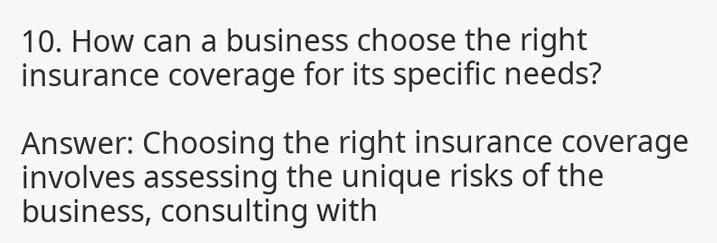10. How can a business choose the right insurance coverage for its specific needs?

Answer: Choosing the right insurance coverage involves assessing the unique risks of the business, consulting with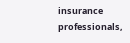insurance professionals,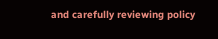and carefully reviewing policy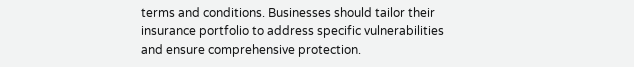terms and conditions. Businesses should tailor their insurance portfolio to address specific vulnerabilities and ensure comprehensive protection.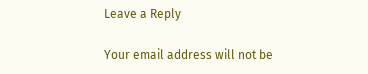Leave a Reply

Your email address will not be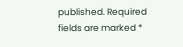published. Required fields are marked *